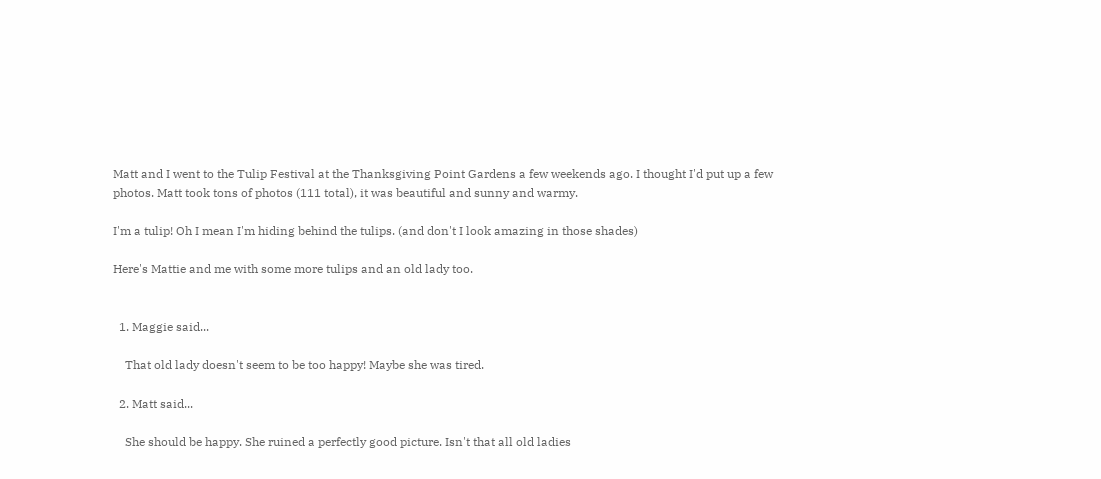Matt and I went to the Tulip Festival at the Thanksgiving Point Gardens a few weekends ago. I thought I'd put up a few photos. Matt took tons of photos (111 total), it was beautiful and sunny and warmy.

I'm a tulip! Oh I mean I'm hiding behind the tulips. (and don't I look amazing in those shades)

Here's Mattie and me with some more tulips and an old lady too.


  1. Maggie said...

    That old lady doesn't seem to be too happy! Maybe she was tired.

  2. Matt said...

    She should be happy. She ruined a perfectly good picture. Isn't that all old ladies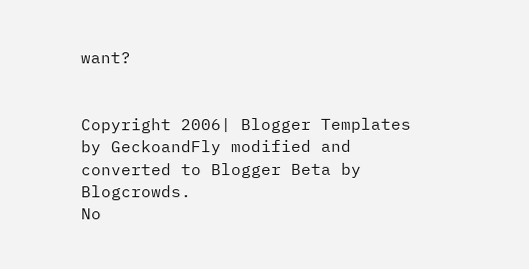want?


Copyright 2006| Blogger Templates by GeckoandFly modified and converted to Blogger Beta by Blogcrowds.
No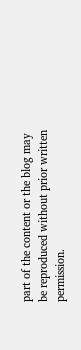part of the content or the blog may be reproduced without prior written permission.